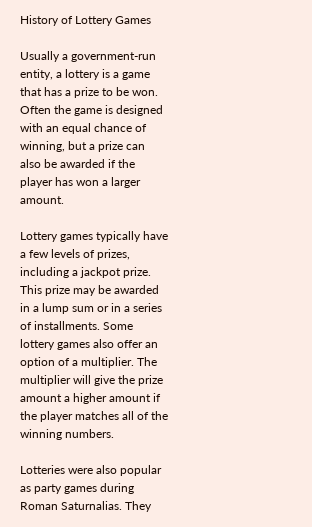History of Lottery Games

Usually a government-run entity, a lottery is a game that has a prize to be won. Often the game is designed with an equal chance of winning, but a prize can also be awarded if the player has won a larger amount.

Lottery games typically have a few levels of prizes, including a jackpot prize. This prize may be awarded in a lump sum or in a series of installments. Some lottery games also offer an option of a multiplier. The multiplier will give the prize amount a higher amount if the player matches all of the winning numbers.

Lotteries were also popular as party games during Roman Saturnalias. They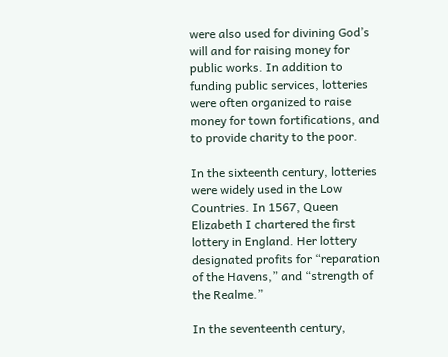were also used for divining God’s will and for raising money for public works. In addition to funding public services, lotteries were often organized to raise money for town fortifications, and to provide charity to the poor.

In the sixteenth century, lotteries were widely used in the Low Countries. In 1567, Queen Elizabeth I chartered the first lottery in England. Her lottery designated profits for “reparation of the Havens,” and “strength of the Realme.”

In the seventeenth century,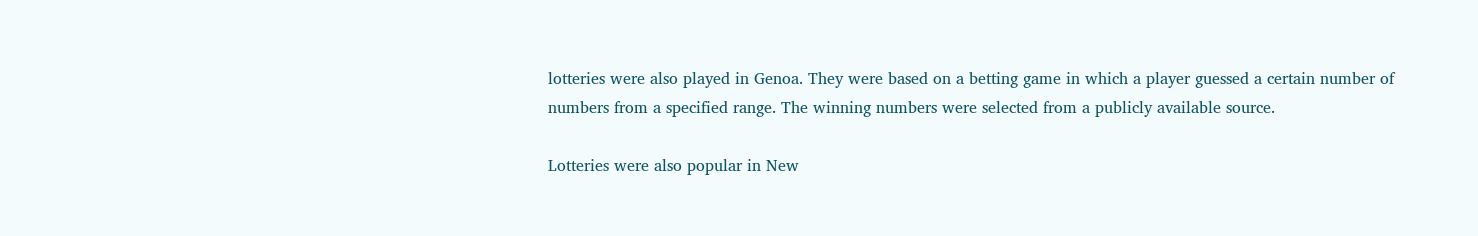lotteries were also played in Genoa. They were based on a betting game in which a player guessed a certain number of numbers from a specified range. The winning numbers were selected from a publicly available source.

Lotteries were also popular in New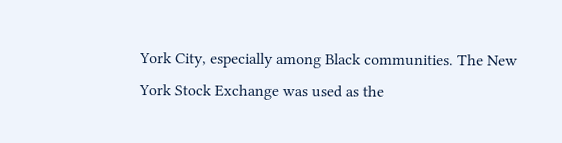York City, especially among Black communities. The New York Stock Exchange was used as the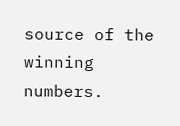source of the winning numbers.